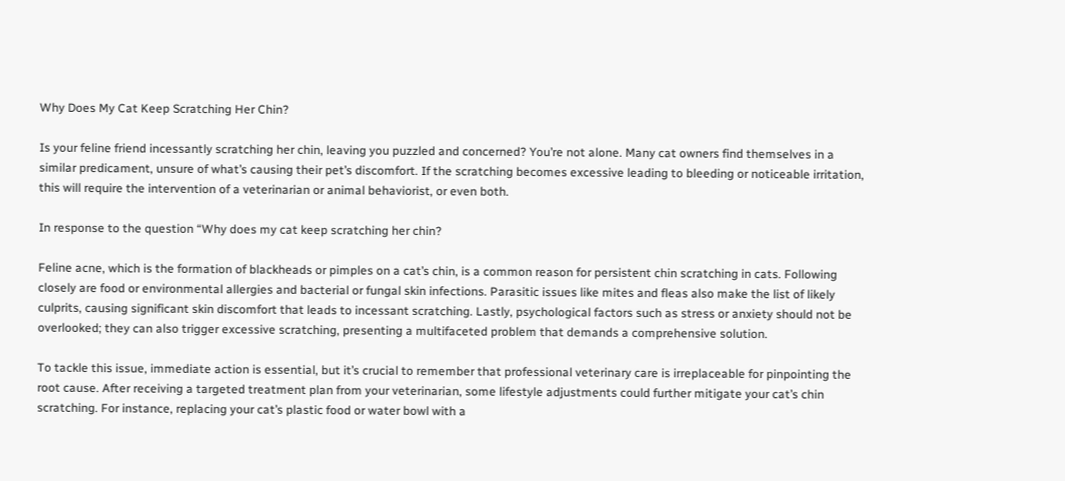Why Does My Cat Keep Scratching Her Chin?

Is your feline friend incessantly scratching her chin, leaving you puzzled and concerned? You’re not alone. Many cat owners find themselves in a similar predicament, unsure of what’s causing their pet’s discomfort. If the scratching becomes excessive leading to bleeding or noticeable irritation, this will require the intervention of a veterinarian or animal behaviorist, or even both.

In response to the question “Why does my cat keep scratching her chin?

Feline acne, which is the formation of blackheads or pimples on a cat’s chin, is a common reason for persistent chin scratching in cats. Following closely are food or environmental allergies and bacterial or fungal skin infections. Parasitic issues like mites and fleas also make the list of likely culprits, causing significant skin discomfort that leads to incessant scratching. Lastly, psychological factors such as stress or anxiety should not be overlooked; they can also trigger excessive scratching, presenting a multifaceted problem that demands a comprehensive solution.

To tackle this issue, immediate action is essential, but it’s crucial to remember that professional veterinary care is irreplaceable for pinpointing the root cause. After receiving a targeted treatment plan from your veterinarian, some lifestyle adjustments could further mitigate your cat’s chin scratching. For instance, replacing your cat’s plastic food or water bowl with a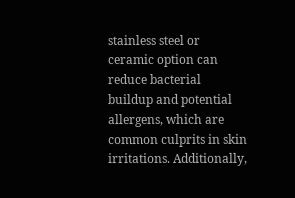stainless steel or ceramic option can reduce bacterial buildup and potential allergens, which are common culprits in skin irritations. Additionally,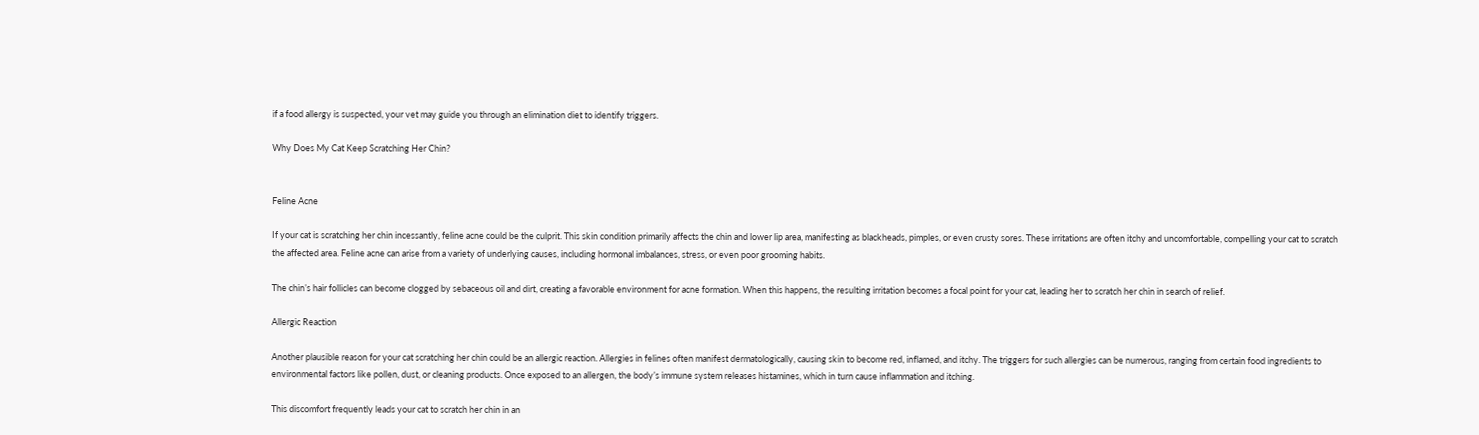if a food allergy is suspected, your vet may guide you through an elimination diet to identify triggers.

Why Does My Cat Keep Scratching Her Chin?


Feline Acne

If your cat is scratching her chin incessantly, feline acne could be the culprit. This skin condition primarily affects the chin and lower lip area, manifesting as blackheads, pimples, or even crusty sores. These irritations are often itchy and uncomfortable, compelling your cat to scratch the affected area. Feline acne can arise from a variety of underlying causes, including hormonal imbalances, stress, or even poor grooming habits.

The chin’s hair follicles can become clogged by sebaceous oil and dirt, creating a favorable environment for acne formation. When this happens, the resulting irritation becomes a focal point for your cat, leading her to scratch her chin in search of relief.

Allergic Reaction

Another plausible reason for your cat scratching her chin could be an allergic reaction. Allergies in felines often manifest dermatologically, causing skin to become red, inflamed, and itchy. The triggers for such allergies can be numerous, ranging from certain food ingredients to environmental factors like pollen, dust, or cleaning products. Once exposed to an allergen, the body’s immune system releases histamines, which in turn cause inflammation and itching.

This discomfort frequently leads your cat to scratch her chin in an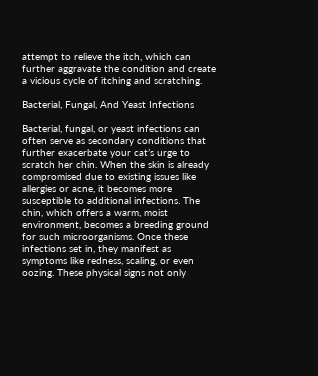attempt to relieve the itch, which can further aggravate the condition and create a vicious cycle of itching and scratching.

Bacterial, Fungal, And Yeast Infections

Bacterial, fungal, or yeast infections can often serve as secondary conditions that further exacerbate your cat’s urge to scratch her chin. When the skin is already compromised due to existing issues like allergies or acne, it becomes more susceptible to additional infections. The chin, which offers a warm, moist environment, becomes a breeding ground for such microorganisms. Once these infections set in, they manifest as symptoms like redness, scaling, or even oozing. These physical signs not only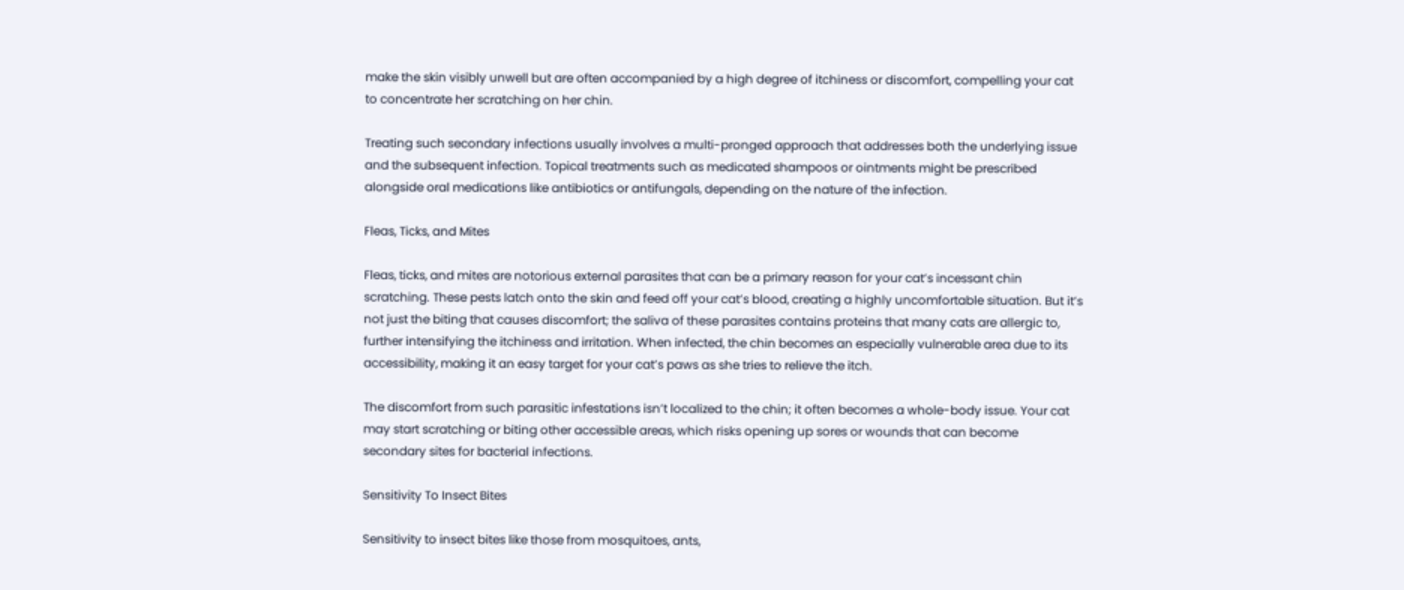make the skin visibly unwell but are often accompanied by a high degree of itchiness or discomfort, compelling your cat to concentrate her scratching on her chin.

Treating such secondary infections usually involves a multi-pronged approach that addresses both the underlying issue and the subsequent infection. Topical treatments such as medicated shampoos or ointments might be prescribed alongside oral medications like antibiotics or antifungals, depending on the nature of the infection.

Fleas, Ticks, and Mites

Fleas, ticks, and mites are notorious external parasites that can be a primary reason for your cat’s incessant chin scratching. These pests latch onto the skin and feed off your cat’s blood, creating a highly uncomfortable situation. But it’s not just the biting that causes discomfort; the saliva of these parasites contains proteins that many cats are allergic to, further intensifying the itchiness and irritation. When infected, the chin becomes an especially vulnerable area due to its accessibility, making it an easy target for your cat’s paws as she tries to relieve the itch.

The discomfort from such parasitic infestations isn’t localized to the chin; it often becomes a whole-body issue. Your cat may start scratching or biting other accessible areas, which risks opening up sores or wounds that can become secondary sites for bacterial infections.

Sensitivity To Insect Bites

Sensitivity to insect bites like those from mosquitoes, ants,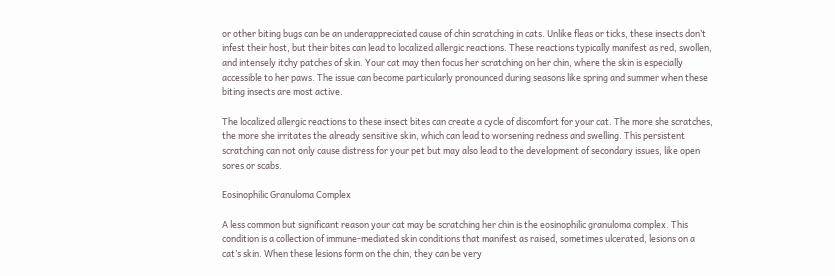or other biting bugs can be an underappreciated cause of chin scratching in cats. Unlike fleas or ticks, these insects don’t infest their host, but their bites can lead to localized allergic reactions. These reactions typically manifest as red, swollen, and intensely itchy patches of skin. Your cat may then focus her scratching on her chin, where the skin is especially accessible to her paws. The issue can become particularly pronounced during seasons like spring and summer when these biting insects are most active.

The localized allergic reactions to these insect bites can create a cycle of discomfort for your cat. The more she scratches, the more she irritates the already sensitive skin, which can lead to worsening redness and swelling. This persistent scratching can not only cause distress for your pet but may also lead to the development of secondary issues, like open sores or scabs.

Eosinophilic Granuloma Complex

A less common but significant reason your cat may be scratching her chin is the eosinophilic granuloma complex. This condition is a collection of immune-mediated skin conditions that manifest as raised, sometimes ulcerated, lesions on a cat’s skin. When these lesions form on the chin, they can be very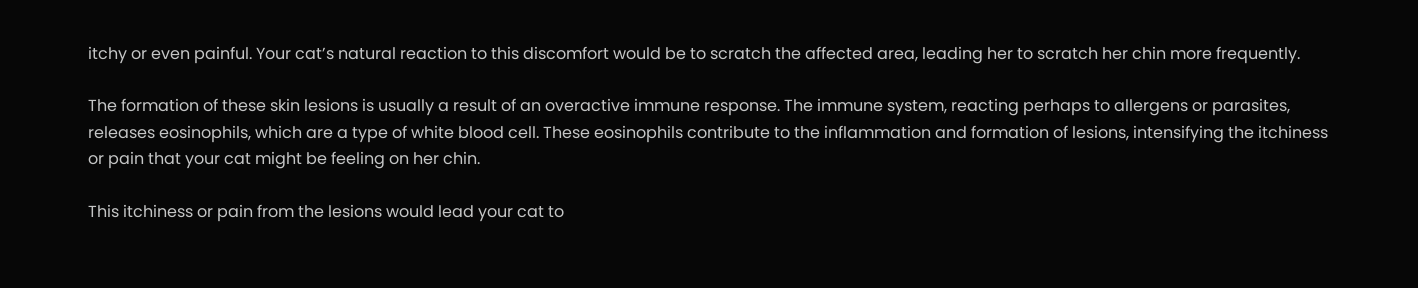itchy or even painful. Your cat’s natural reaction to this discomfort would be to scratch the affected area, leading her to scratch her chin more frequently.

The formation of these skin lesions is usually a result of an overactive immune response. The immune system, reacting perhaps to allergens or parasites, releases eosinophils, which are a type of white blood cell. These eosinophils contribute to the inflammation and formation of lesions, intensifying the itchiness or pain that your cat might be feeling on her chin.

This itchiness or pain from the lesions would lead your cat to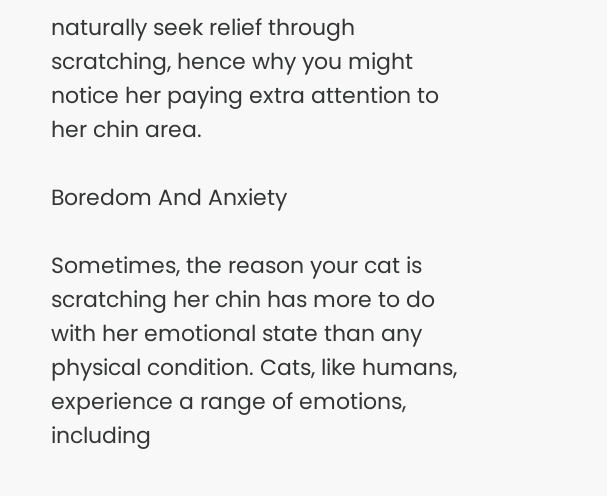naturally seek relief through scratching, hence why you might notice her paying extra attention to her chin area.

Boredom And Anxiety

Sometimes, the reason your cat is scratching her chin has more to do with her emotional state than any physical condition. Cats, like humans, experience a range of emotions, including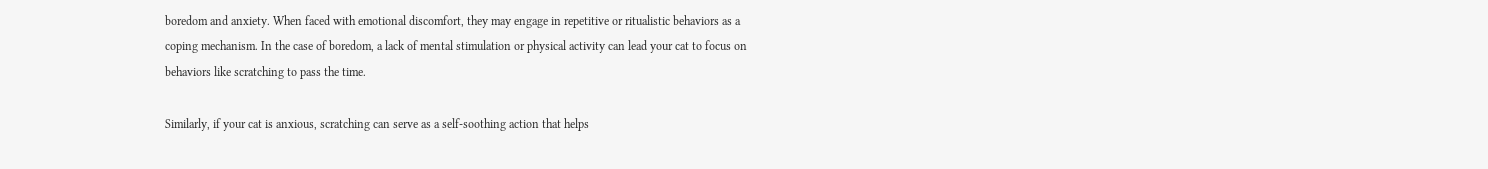boredom and anxiety. When faced with emotional discomfort, they may engage in repetitive or ritualistic behaviors as a coping mechanism. In the case of boredom, a lack of mental stimulation or physical activity can lead your cat to focus on behaviors like scratching to pass the time.

Similarly, if your cat is anxious, scratching can serve as a self-soothing action that helps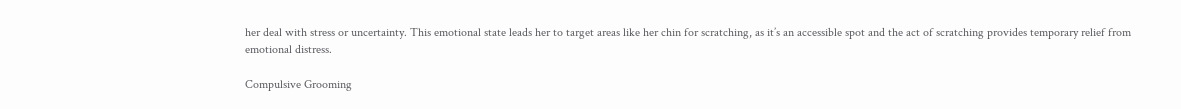her deal with stress or uncertainty. This emotional state leads her to target areas like her chin for scratching, as it’s an accessible spot and the act of scratching provides temporary relief from emotional distress.

Compulsive Grooming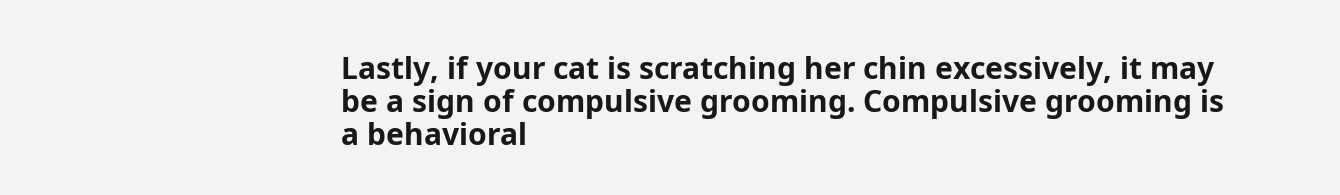Lastly, if your cat is scratching her chin excessively, it may be a sign of compulsive grooming. Compulsive grooming is a behavioral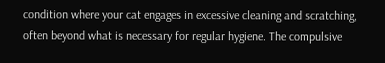condition where your cat engages in excessive cleaning and scratching, often beyond what is necessary for regular hygiene. The compulsive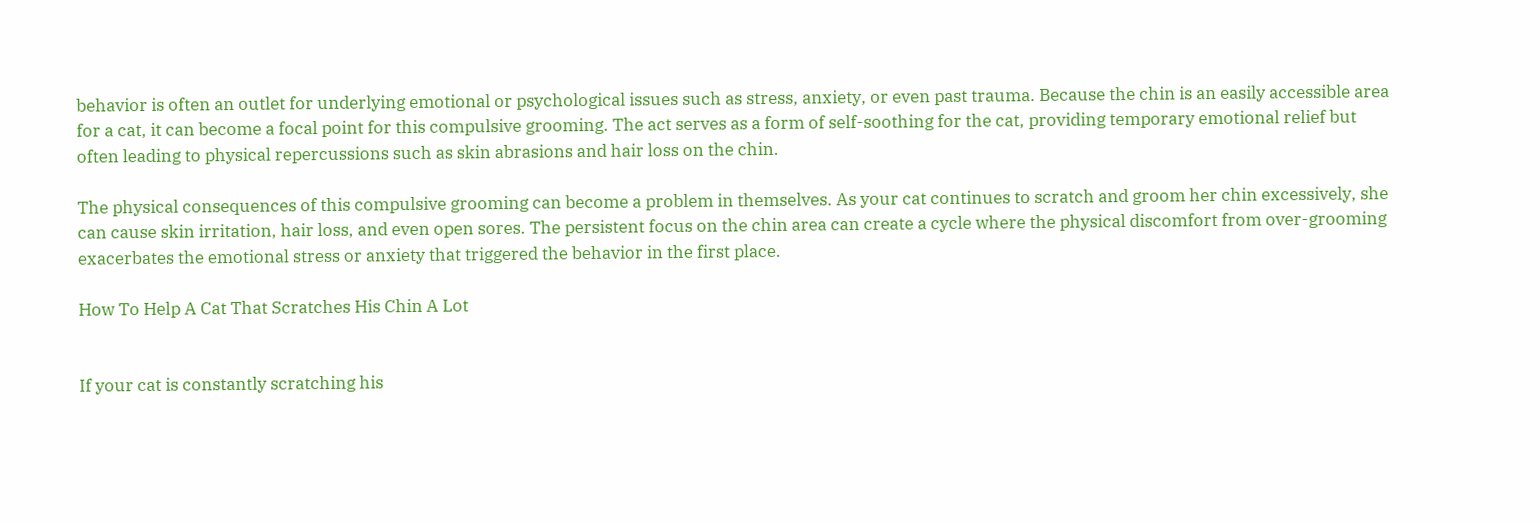behavior is often an outlet for underlying emotional or psychological issues such as stress, anxiety, or even past trauma. Because the chin is an easily accessible area for a cat, it can become a focal point for this compulsive grooming. The act serves as a form of self-soothing for the cat, providing temporary emotional relief but often leading to physical repercussions such as skin abrasions and hair loss on the chin.

The physical consequences of this compulsive grooming can become a problem in themselves. As your cat continues to scratch and groom her chin excessively, she can cause skin irritation, hair loss, and even open sores. The persistent focus on the chin area can create a cycle where the physical discomfort from over-grooming exacerbates the emotional stress or anxiety that triggered the behavior in the first place.

How To Help A Cat That Scratches His Chin A Lot


If your cat is constantly scratching his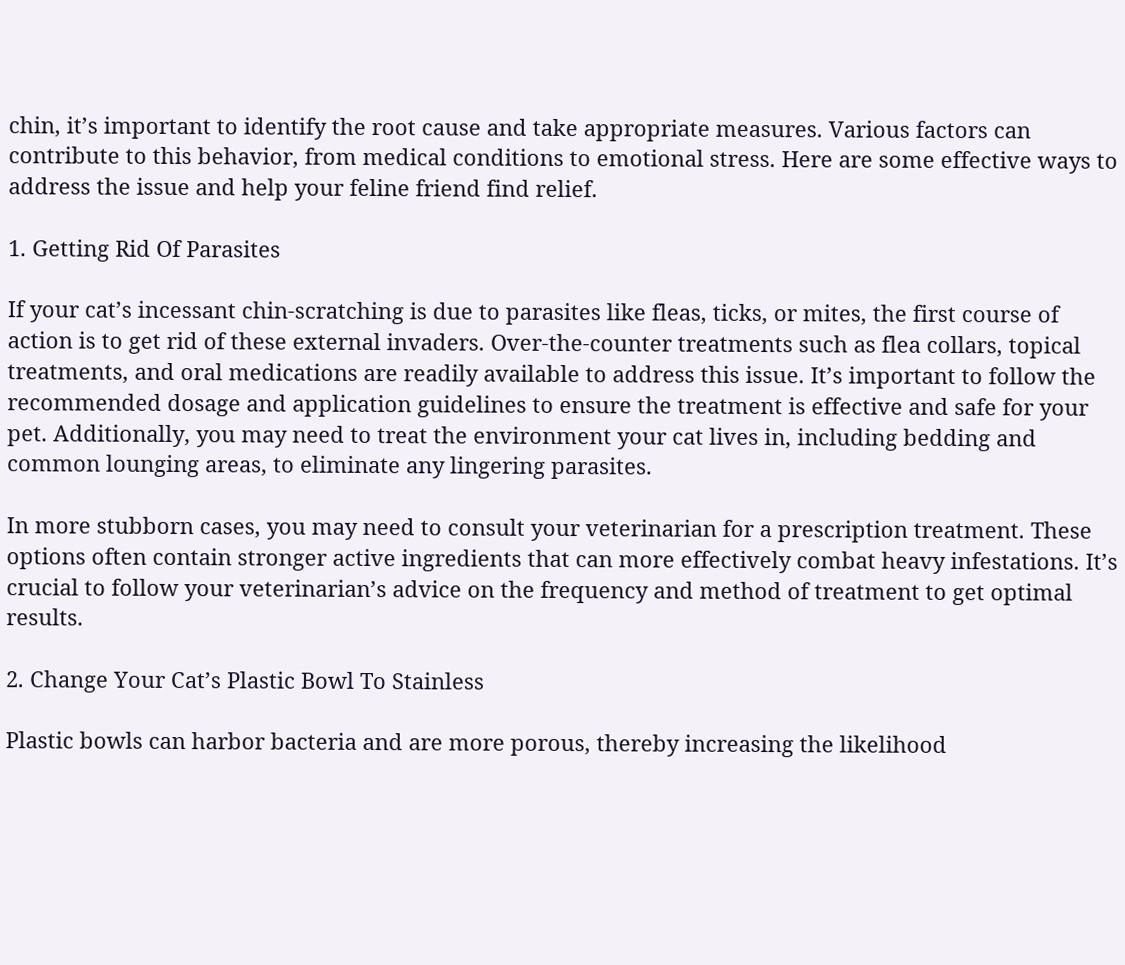chin, it’s important to identify the root cause and take appropriate measures. Various factors can contribute to this behavior, from medical conditions to emotional stress. Here are some effective ways to address the issue and help your feline friend find relief.

1. Getting Rid Of Parasites

If your cat’s incessant chin-scratching is due to parasites like fleas, ticks, or mites, the first course of action is to get rid of these external invaders. Over-the-counter treatments such as flea collars, topical treatments, and oral medications are readily available to address this issue. It’s important to follow the recommended dosage and application guidelines to ensure the treatment is effective and safe for your pet. Additionally, you may need to treat the environment your cat lives in, including bedding and common lounging areas, to eliminate any lingering parasites.

In more stubborn cases, you may need to consult your veterinarian for a prescription treatment. These options often contain stronger active ingredients that can more effectively combat heavy infestations. It’s crucial to follow your veterinarian’s advice on the frequency and method of treatment to get optimal results.

2. Change Your Cat’s Plastic Bowl To Stainless

Plastic bowls can harbor bacteria and are more porous, thereby increasing the likelihood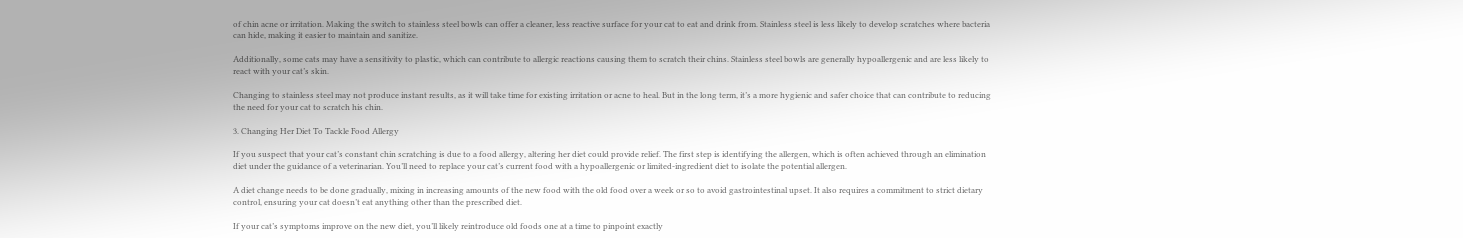of chin acne or irritation. Making the switch to stainless steel bowls can offer a cleaner, less reactive surface for your cat to eat and drink from. Stainless steel is less likely to develop scratches where bacteria can hide, making it easier to maintain and sanitize.

Additionally, some cats may have a sensitivity to plastic, which can contribute to allergic reactions causing them to scratch their chins. Stainless steel bowls are generally hypoallergenic and are less likely to react with your cat’s skin.

Changing to stainless steel may not produce instant results, as it will take time for existing irritation or acne to heal. But in the long term, it’s a more hygienic and safer choice that can contribute to reducing the need for your cat to scratch his chin.

3. Changing Her Diet To Tackle Food Allergy

If you suspect that your cat’s constant chin scratching is due to a food allergy, altering her diet could provide relief. The first step is identifying the allergen, which is often achieved through an elimination diet under the guidance of a veterinarian. You’ll need to replace your cat’s current food with a hypoallergenic or limited-ingredient diet to isolate the potential allergen.

A diet change needs to be done gradually, mixing in increasing amounts of the new food with the old food over a week or so to avoid gastrointestinal upset. It also requires a commitment to strict dietary control, ensuring your cat doesn’t eat anything other than the prescribed diet.

If your cat’s symptoms improve on the new diet, you’ll likely reintroduce old foods one at a time to pinpoint exactly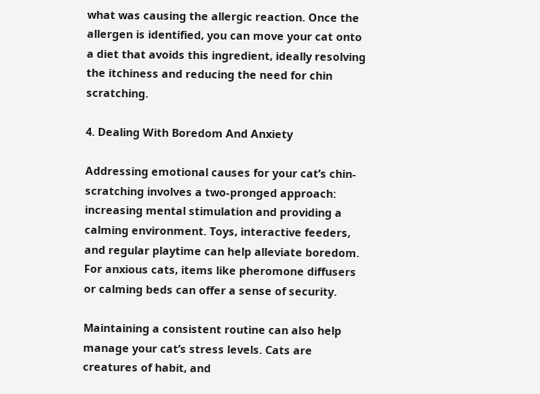what was causing the allergic reaction. Once the allergen is identified, you can move your cat onto a diet that avoids this ingredient, ideally resolving the itchiness and reducing the need for chin scratching.

4. Dealing With Boredom And Anxiety

Addressing emotional causes for your cat’s chin-scratching involves a two-pronged approach: increasing mental stimulation and providing a calming environment. Toys, interactive feeders, and regular playtime can help alleviate boredom. For anxious cats, items like pheromone diffusers or calming beds can offer a sense of security.

Maintaining a consistent routine can also help manage your cat’s stress levels. Cats are creatures of habit, and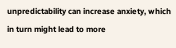unpredictability can increase anxiety, which in turn might lead to more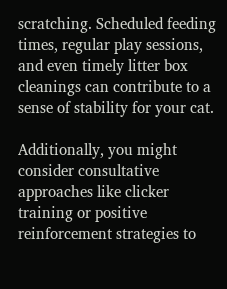scratching. Scheduled feeding times, regular play sessions, and even timely litter box cleanings can contribute to a sense of stability for your cat.

Additionally, you might consider consultative approaches like clicker training or positive reinforcement strategies to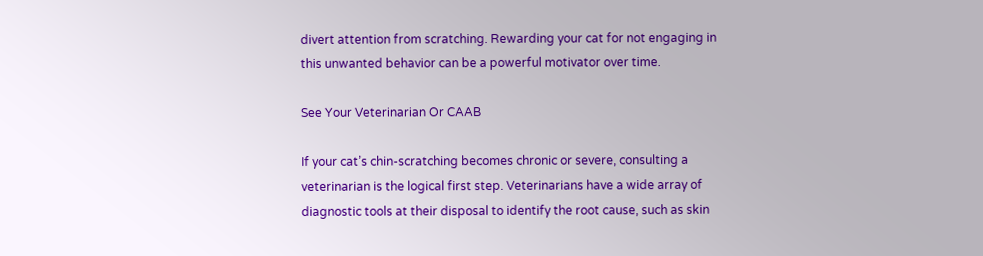divert attention from scratching. Rewarding your cat for not engaging in this unwanted behavior can be a powerful motivator over time.

See Your Veterinarian Or CAAB

If your cat’s chin-scratching becomes chronic or severe, consulting a veterinarian is the logical first step. Veterinarians have a wide array of diagnostic tools at their disposal to identify the root cause, such as skin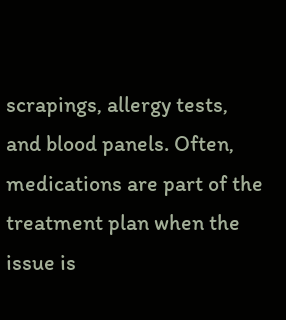scrapings, allergy tests, and blood panels. Often, medications are part of the treatment plan when the issue is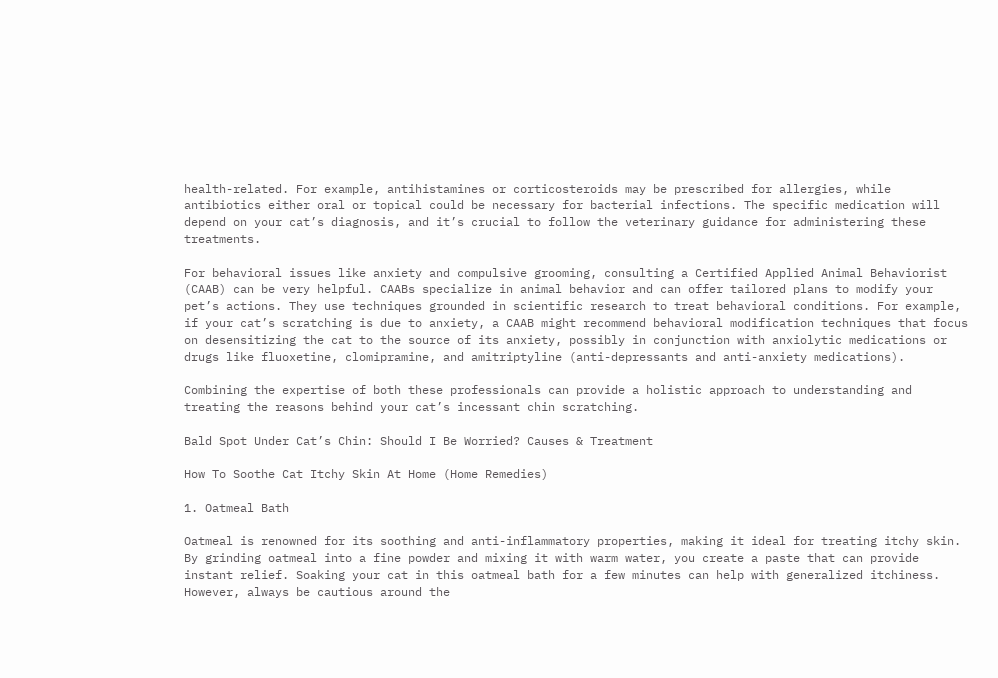health-related. For example, antihistamines or corticosteroids may be prescribed for allergies, while antibiotics either oral or topical could be necessary for bacterial infections. The specific medication will depend on your cat’s diagnosis, and it’s crucial to follow the veterinary guidance for administering these treatments.

For behavioral issues like anxiety and compulsive grooming, consulting a Certified Applied Animal Behaviorist (CAAB) can be very helpful. CAABs specialize in animal behavior and can offer tailored plans to modify your pet’s actions. They use techniques grounded in scientific research to treat behavioral conditions. For example, if your cat’s scratching is due to anxiety, a CAAB might recommend behavioral modification techniques that focus on desensitizing the cat to the source of its anxiety, possibly in conjunction with anxiolytic medications or drugs like fluoxetine, clomipramine, and amitriptyline (anti-depressants and anti-anxiety medications).

Combining the expertise of both these professionals can provide a holistic approach to understanding and treating the reasons behind your cat’s incessant chin scratching.

Bald Spot Under Cat’s Chin: Should I Be Worried? Causes & Treatment

How To Soothe Cat Itchy Skin At Home (Home Remedies)

1. Oatmeal Bath

Oatmeal is renowned for its soothing and anti-inflammatory properties, making it ideal for treating itchy skin. By grinding oatmeal into a fine powder and mixing it with warm water, you create a paste that can provide instant relief. Soaking your cat in this oatmeal bath for a few minutes can help with generalized itchiness. However, always be cautious around the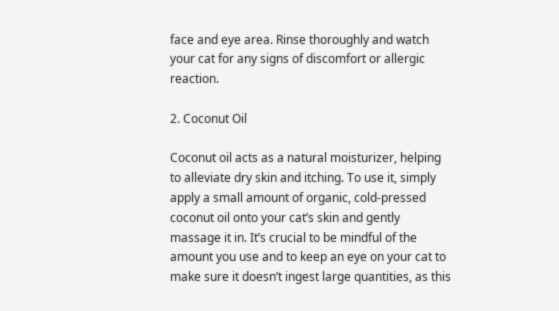face and eye area. Rinse thoroughly and watch your cat for any signs of discomfort or allergic reaction.

2. Coconut Oil

Coconut oil acts as a natural moisturizer, helping to alleviate dry skin and itching. To use it, simply apply a small amount of organic, cold-pressed coconut oil onto your cat’s skin and gently massage it in. It’s crucial to be mindful of the amount you use and to keep an eye on your cat to make sure it doesn’t ingest large quantities, as this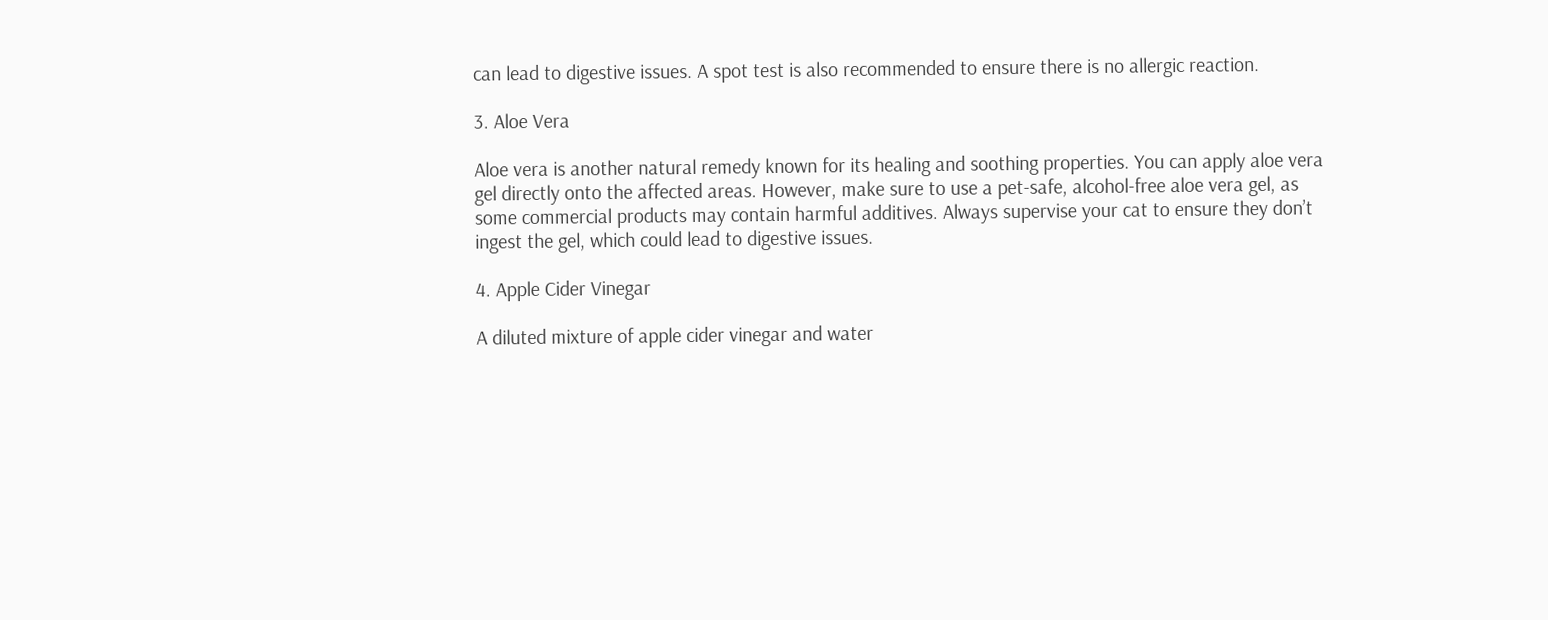can lead to digestive issues. A spot test is also recommended to ensure there is no allergic reaction.

3. Aloe Vera

Aloe vera is another natural remedy known for its healing and soothing properties. You can apply aloe vera gel directly onto the affected areas. However, make sure to use a pet-safe, alcohol-free aloe vera gel, as some commercial products may contain harmful additives. Always supervise your cat to ensure they don’t ingest the gel, which could lead to digestive issues.

4. Apple Cider Vinegar

A diluted mixture of apple cider vinegar and water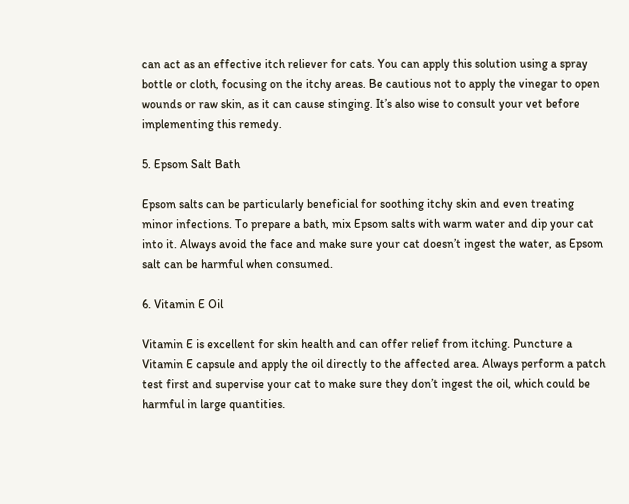can act as an effective itch reliever for cats. You can apply this solution using a spray bottle or cloth, focusing on the itchy areas. Be cautious not to apply the vinegar to open wounds or raw skin, as it can cause stinging. It’s also wise to consult your vet before implementing this remedy.

5. Epsom Salt Bath

Epsom salts can be particularly beneficial for soothing itchy skin and even treating minor infections. To prepare a bath, mix Epsom salts with warm water and dip your cat into it. Always avoid the face and make sure your cat doesn’t ingest the water, as Epsom salt can be harmful when consumed.

6. Vitamin E Oil

Vitamin E is excellent for skin health and can offer relief from itching. Puncture a Vitamin E capsule and apply the oil directly to the affected area. Always perform a patch test first and supervise your cat to make sure they don’t ingest the oil, which could be harmful in large quantities.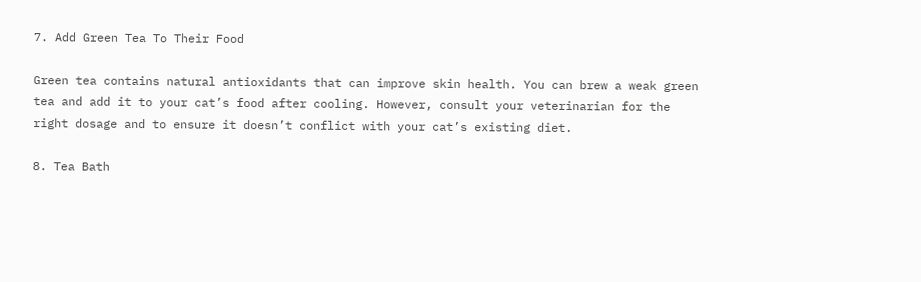7. Add Green Tea To Their Food

Green tea contains natural antioxidants that can improve skin health. You can brew a weak green tea and add it to your cat’s food after cooling. However, consult your veterinarian for the right dosage and to ensure it doesn’t conflict with your cat’s existing diet.

8. Tea Bath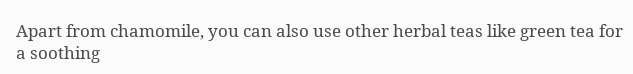Apart from chamomile, you can also use other herbal teas like green tea for a soothing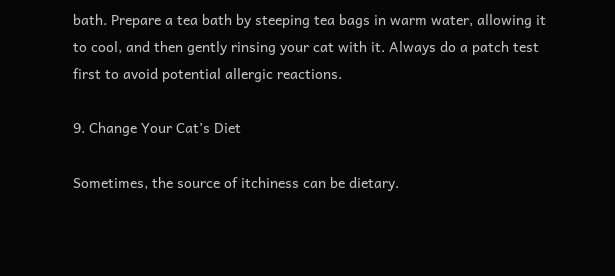bath. Prepare a tea bath by steeping tea bags in warm water, allowing it to cool, and then gently rinsing your cat with it. Always do a patch test first to avoid potential allergic reactions.

9. Change Your Cat’s Diet

Sometimes, the source of itchiness can be dietary.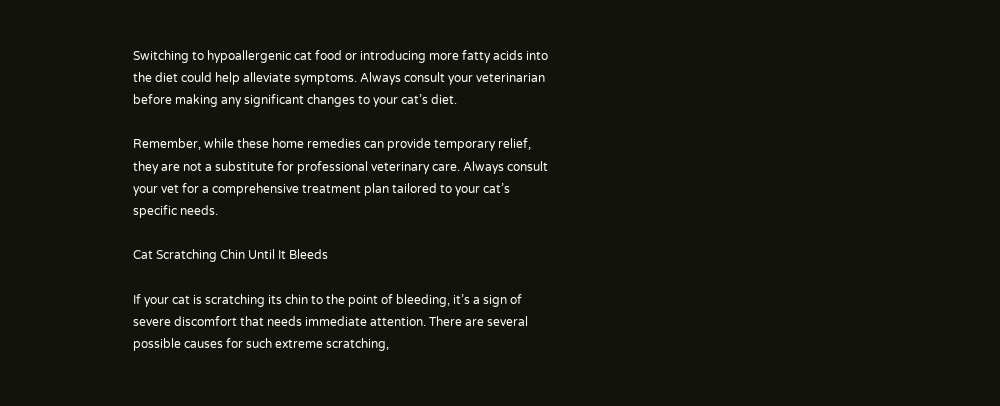Switching to hypoallergenic cat food or introducing more fatty acids into the diet could help alleviate symptoms. Always consult your veterinarian before making any significant changes to your cat’s diet.

Remember, while these home remedies can provide temporary relief, they are not a substitute for professional veterinary care. Always consult your vet for a comprehensive treatment plan tailored to your cat’s specific needs.

Cat Scratching Chin Until It Bleeds

If your cat is scratching its chin to the point of bleeding, it’s a sign of severe discomfort that needs immediate attention. There are several possible causes for such extreme scratching,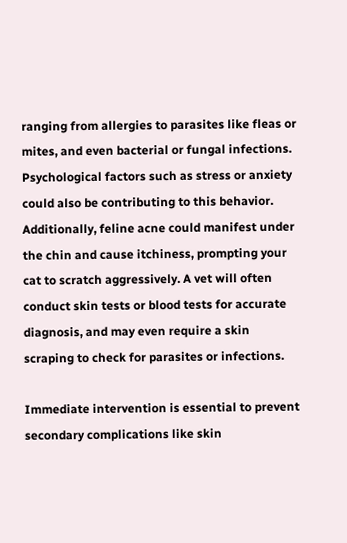ranging from allergies to parasites like fleas or mites, and even bacterial or fungal infections. Psychological factors such as stress or anxiety could also be contributing to this behavior. Additionally, feline acne could manifest under the chin and cause itchiness, prompting your cat to scratch aggressively. A vet will often conduct skin tests or blood tests for accurate diagnosis, and may even require a skin scraping to check for parasites or infections.

Immediate intervention is essential to prevent secondary complications like skin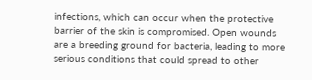infections, which can occur when the protective barrier of the skin is compromised. Open wounds are a breeding ground for bacteria, leading to more serious conditions that could spread to other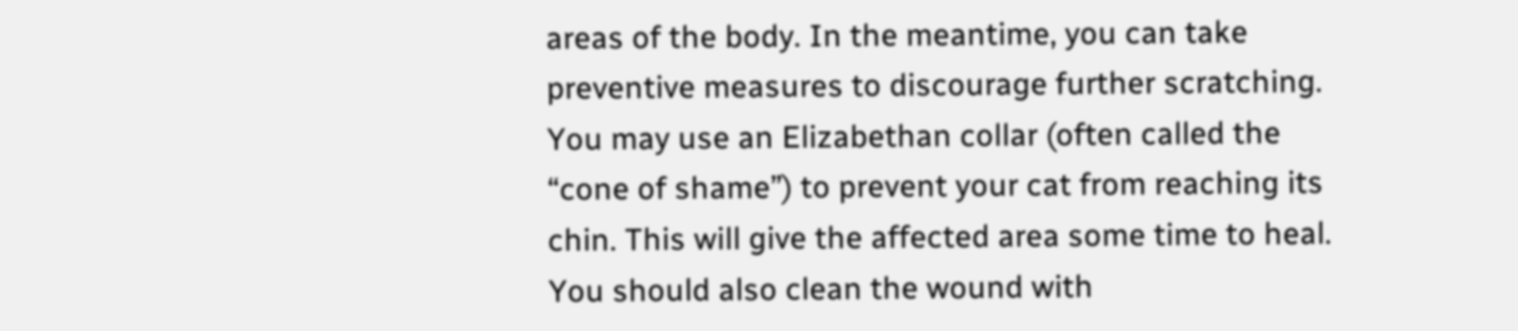areas of the body. In the meantime, you can take preventive measures to discourage further scratching. You may use an Elizabethan collar (often called the “cone of shame”) to prevent your cat from reaching its chin. This will give the affected area some time to heal. You should also clean the wound with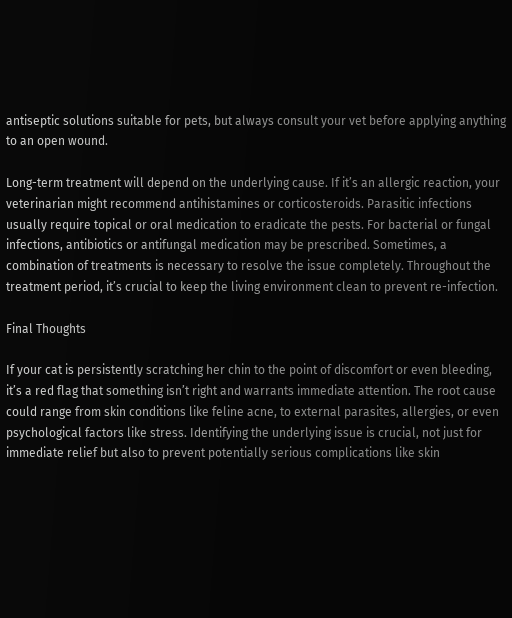antiseptic solutions suitable for pets, but always consult your vet before applying anything to an open wound.

Long-term treatment will depend on the underlying cause. If it’s an allergic reaction, your veterinarian might recommend antihistamines or corticosteroids. Parasitic infections usually require topical or oral medication to eradicate the pests. For bacterial or fungal infections, antibiotics or antifungal medication may be prescribed. Sometimes, a combination of treatments is necessary to resolve the issue completely. Throughout the treatment period, it’s crucial to keep the living environment clean to prevent re-infection.

Final Thoughts

If your cat is persistently scratching her chin to the point of discomfort or even bleeding, it’s a red flag that something isn’t right and warrants immediate attention. The root cause could range from skin conditions like feline acne, to external parasites, allergies, or even psychological factors like stress. Identifying the underlying issue is crucial, not just for immediate relief but also to prevent potentially serious complications like skin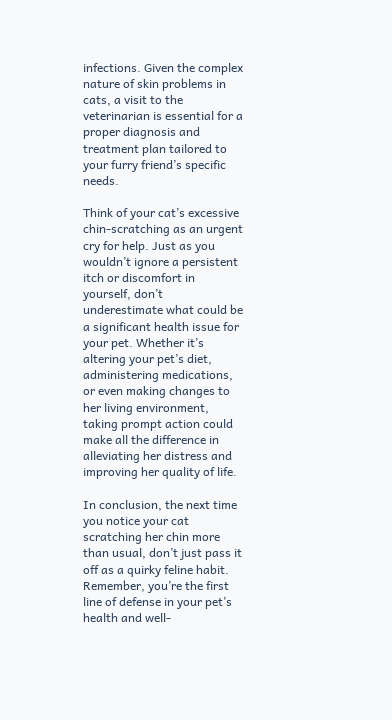infections. Given the complex nature of skin problems in cats, a visit to the veterinarian is essential for a proper diagnosis and treatment plan tailored to your furry friend’s specific needs.

Think of your cat’s excessive chin-scratching as an urgent cry for help. Just as you wouldn’t ignore a persistent itch or discomfort in yourself, don’t underestimate what could be a significant health issue for your pet. Whether it’s altering your pet’s diet, administering medications, or even making changes to her living environment, taking prompt action could make all the difference in alleviating her distress and improving her quality of life.

In conclusion, the next time you notice your cat scratching her chin more than usual, don’t just pass it off as a quirky feline habit. Remember, you’re the first line of defense in your pet’s health and well-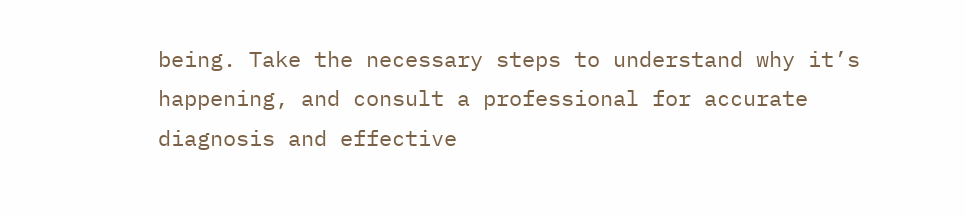being. Take the necessary steps to understand why it’s happening, and consult a professional for accurate diagnosis and effective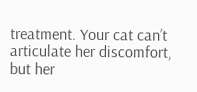treatment. Your cat can’t articulate her discomfort, but her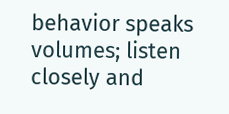behavior speaks volumes; listen closely and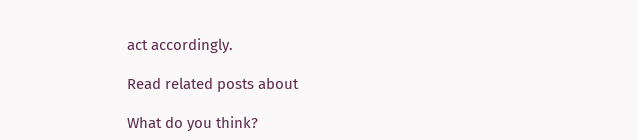act accordingly.

Read related posts about

What do you think?